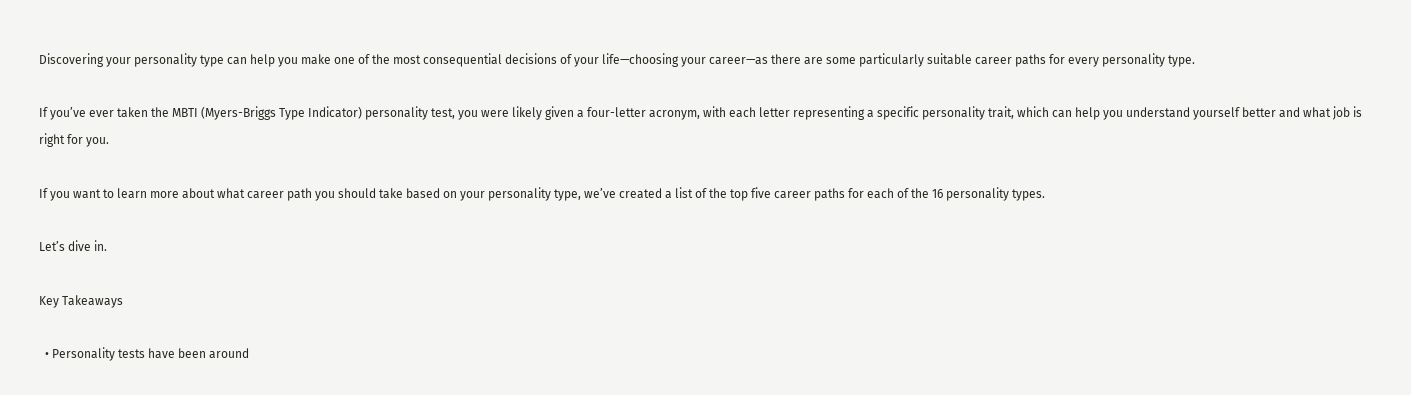Discovering your personality type can help you make one of the most consequential decisions of your life—choosing your career—as there are some particularly suitable career paths for every personality type.

If you’ve ever taken the MBTI (Myers-Briggs Type Indicator) personality test, you were likely given a four-letter acronym, with each letter representing a specific personality trait, which can help you understand yourself better and what job is right for you.

If you want to learn more about what career path you should take based on your personality type, we’ve created a list of the top five career paths for each of the 16 personality types.

Let’s dive in.

Key Takeaways

  • Personality tests have been around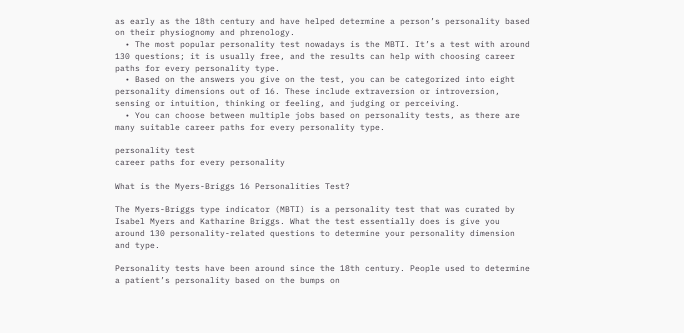as early as the 18th century and have helped determine a person’s personality based on their physiognomy and phrenology.
  • The most popular personality test nowadays is the MBTI. It’s a test with around 130 questions; it is usually free, and the results can help with choosing career paths for every personality type.
  • Based on the answers you give on the test, you can be categorized into eight personality dimensions out of 16. These include extraversion or introversion, sensing or intuition, thinking or feeling, and judging or perceiving.
  • You can choose between multiple jobs based on personality tests, as there are many suitable career paths for every personality type.

personality test
career paths for every personality

What is the Myers-Briggs 16 Personalities Test?

The Myers-Briggs type indicator (MBTI) is a personality test that was curated by Isabel Myers and Katharine Briggs. What the test essentially does is give you around 130 personality-related questions to determine your personality dimension and type.

Personality tests have been around since the 18th century. People used to determine a patient’s personality based on the bumps on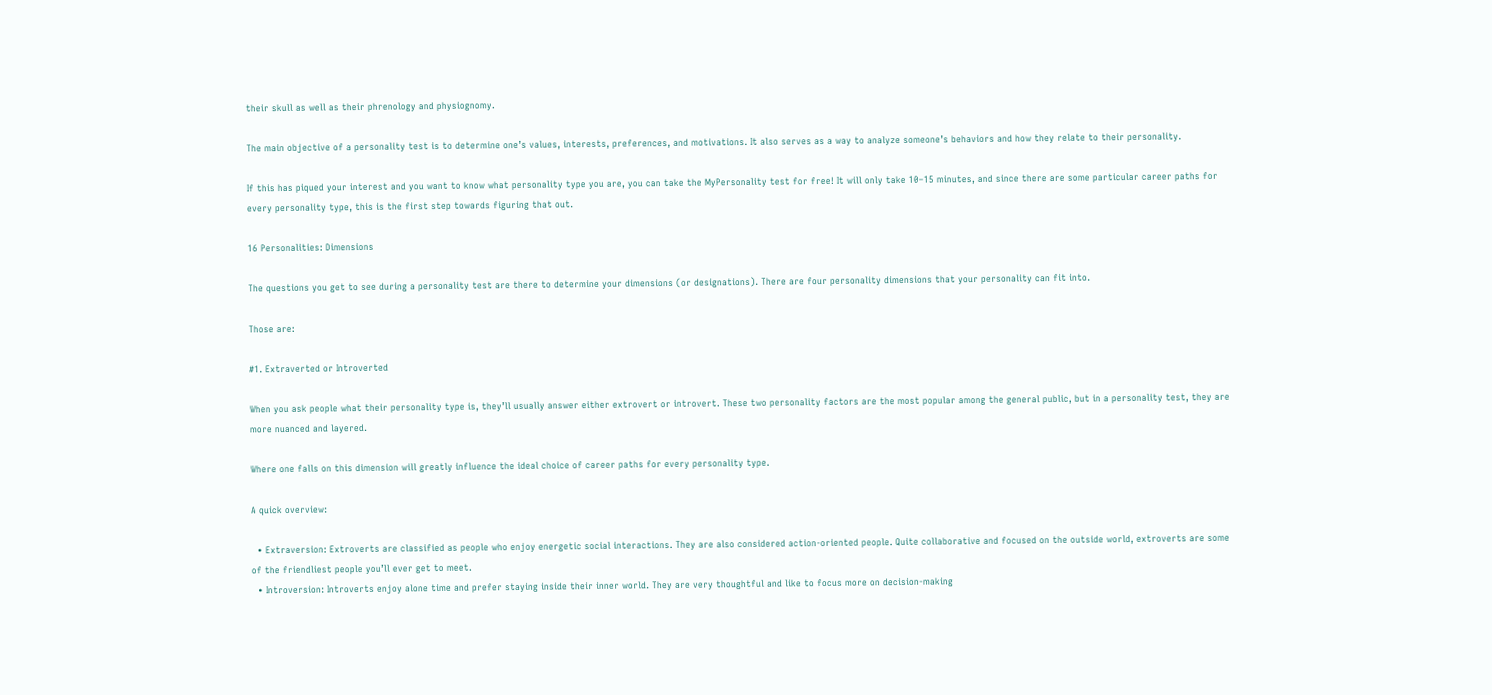their skull as well as their phrenology and physiognomy.

The main objective of a personality test is to determine one’s values, interests, preferences, and motivations. It also serves as a way to analyze someone’s behaviors and how they relate to their personality.

If this has piqued your interest and you want to know what personality type you are, you can take the MyPersonality test for free! It will only take 10–15 minutes, and since there are some particular career paths for every personality type, this is the first step towards figuring that out.

16 Personalities: Dimensions

The questions you get to see during a personality test are there to determine your dimensions (or designations). There are four personality dimensions that your personality can fit into.

Those are:

#1. Extraverted or Introverted

When you ask people what their personality type is, they’ll usually answer either extrovert or introvert. These two personality factors are the most popular among the general public, but in a personality test, they are more nuanced and layered.

Where one falls on this dimension will greatly influence the ideal choice of career paths for every personality type.

A quick overview:

  • Extraversion: Extroverts are classified as people who enjoy energetic social interactions. They are also considered action-oriented people. Quite collaborative and focused on the outside world, extroverts are some of the friendliest people you’ll ever get to meet.
  • Introversion: Introverts enjoy alone time and prefer staying inside their inner world. They are very thoughtful and like to focus more on decision-making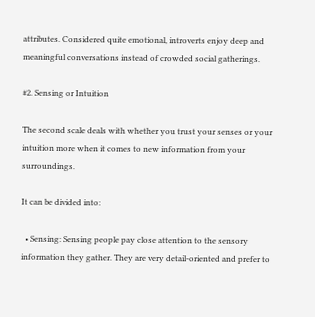attributes. Considered quite emotional, introverts enjoy deep and meaningful conversations instead of crowded social gatherings.

#2. Sensing or Intuition

The second scale deals with whether you trust your senses or your intuition more when it comes to new information from your surroundings.

It can be divided into:

  • Sensing: Sensing people pay close attention to the sensory information they gather. They are very detail-oriented and prefer to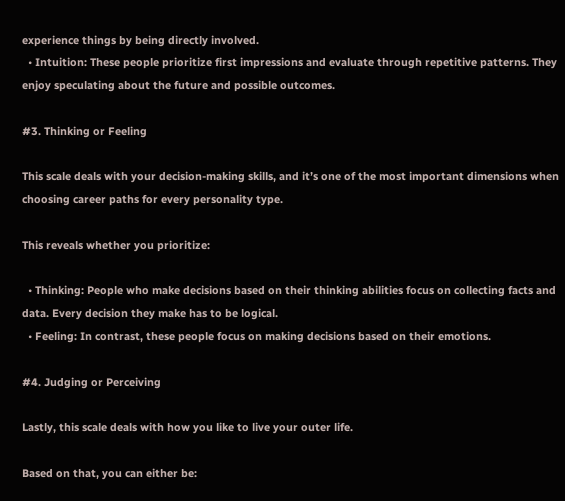experience things by being directly involved.
  • Intuition: These people prioritize first impressions and evaluate through repetitive patterns. They enjoy speculating about the future and possible outcomes.

#3. Thinking or Feeling

This scale deals with your decision-making skills, and it’s one of the most important dimensions when choosing career paths for every personality type.

This reveals whether you prioritize:

  • Thinking: People who make decisions based on their thinking abilities focus on collecting facts and data. Every decision they make has to be logical.
  • Feeling: In contrast, these people focus on making decisions based on their emotions.

#4. Judging or Perceiving

Lastly, this scale deals with how you like to live your outer life.

Based on that, you can either be: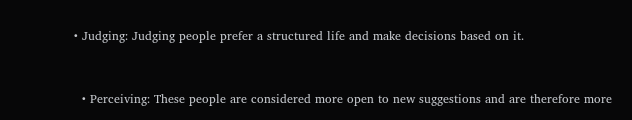• Judging: Judging people prefer a structured life and make decisions based on it.


  • Perceiving: These people are considered more open to new suggestions and are therefore more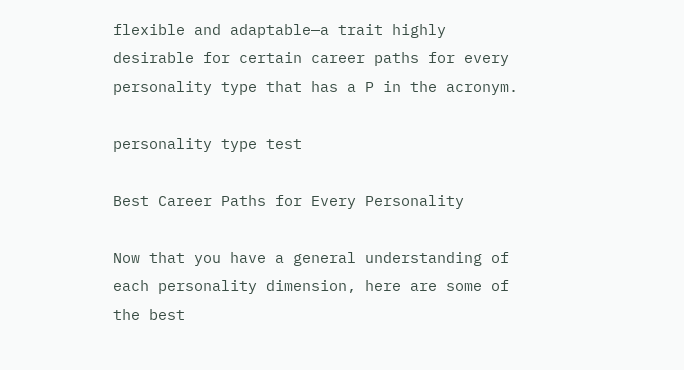flexible and adaptable—a trait highly desirable for certain career paths for every personality type that has a P in the acronym.

personality type test

Best Career Paths for Every Personality

Now that you have a general understanding of each personality dimension, here are some of the best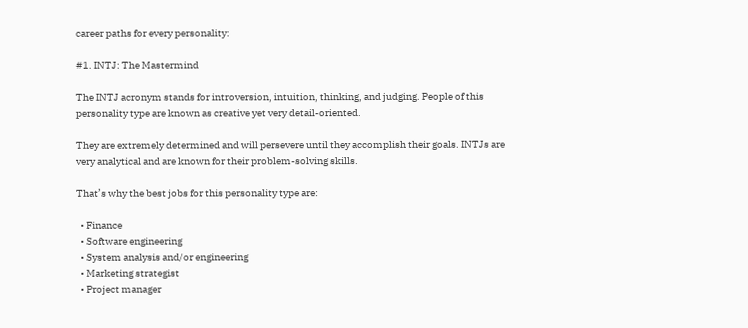career paths for every personality:

#1. INTJ: The Mastermind

The INTJ acronym stands for introversion, intuition, thinking, and judging. People of this personality type are known as creative yet very detail-oriented.

They are extremely determined and will persevere until they accomplish their goals. INTJs are very analytical and are known for their problem-solving skills.

That’s why the best jobs for this personality type are:

  • Finance
  • Software engineering
  • System analysis and/or engineering
  • Marketing strategist
  • Project manager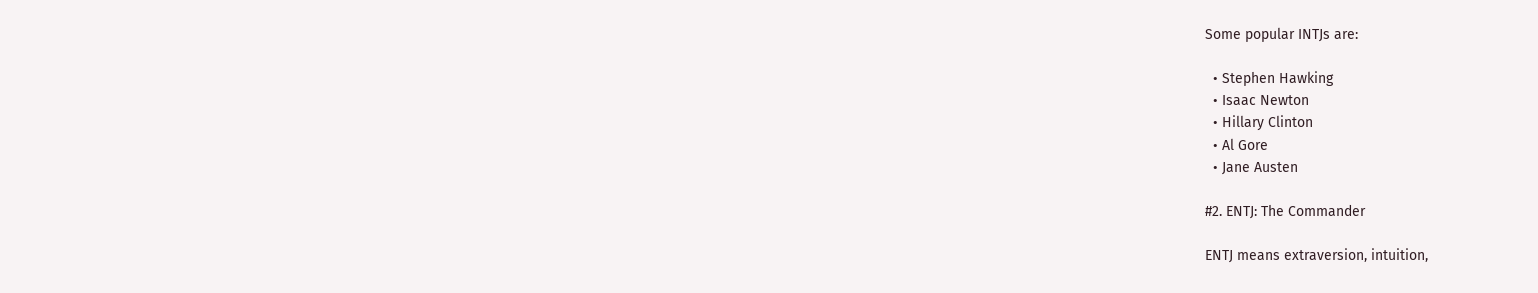Some popular INTJs are:

  • Stephen Hawking
  • Isaac Newton
  • Hillary Clinton
  • Al Gore
  • Jane Austen

#2. ENTJ: The Commander

ENTJ means extraversion, intuition,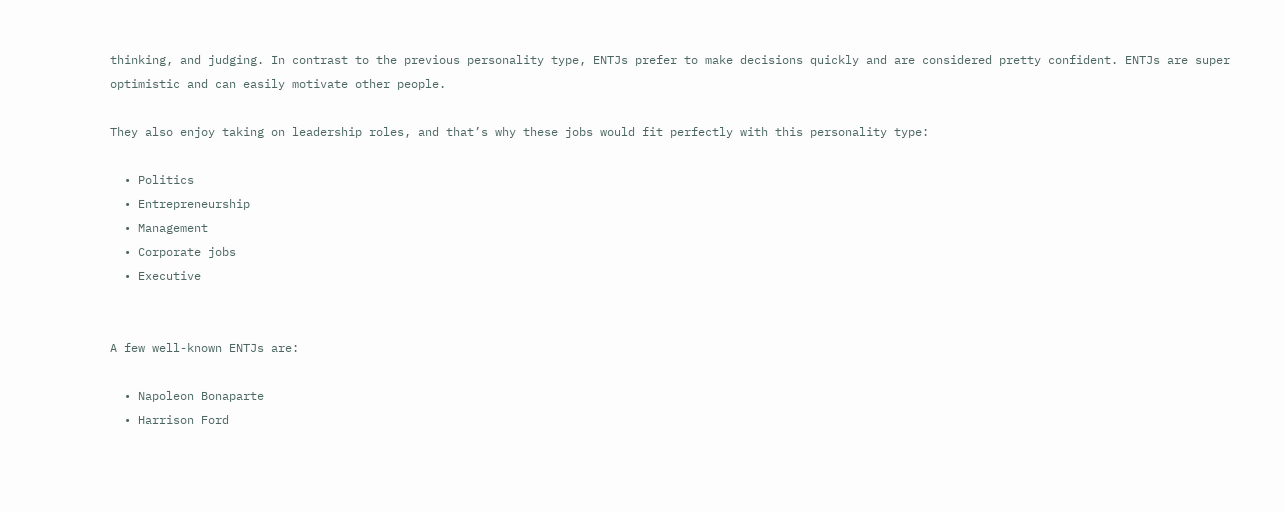thinking, and judging. In contrast to the previous personality type, ENTJs prefer to make decisions quickly and are considered pretty confident. ENTJs are super optimistic and can easily motivate other people.

They also enjoy taking on leadership roles, and that’s why these jobs would fit perfectly with this personality type:

  • Politics
  • Entrepreneurship
  • Management
  • Corporate jobs
  • Executive


A few well-known ENTJs are:

  • Napoleon Bonaparte
  • Harrison Ford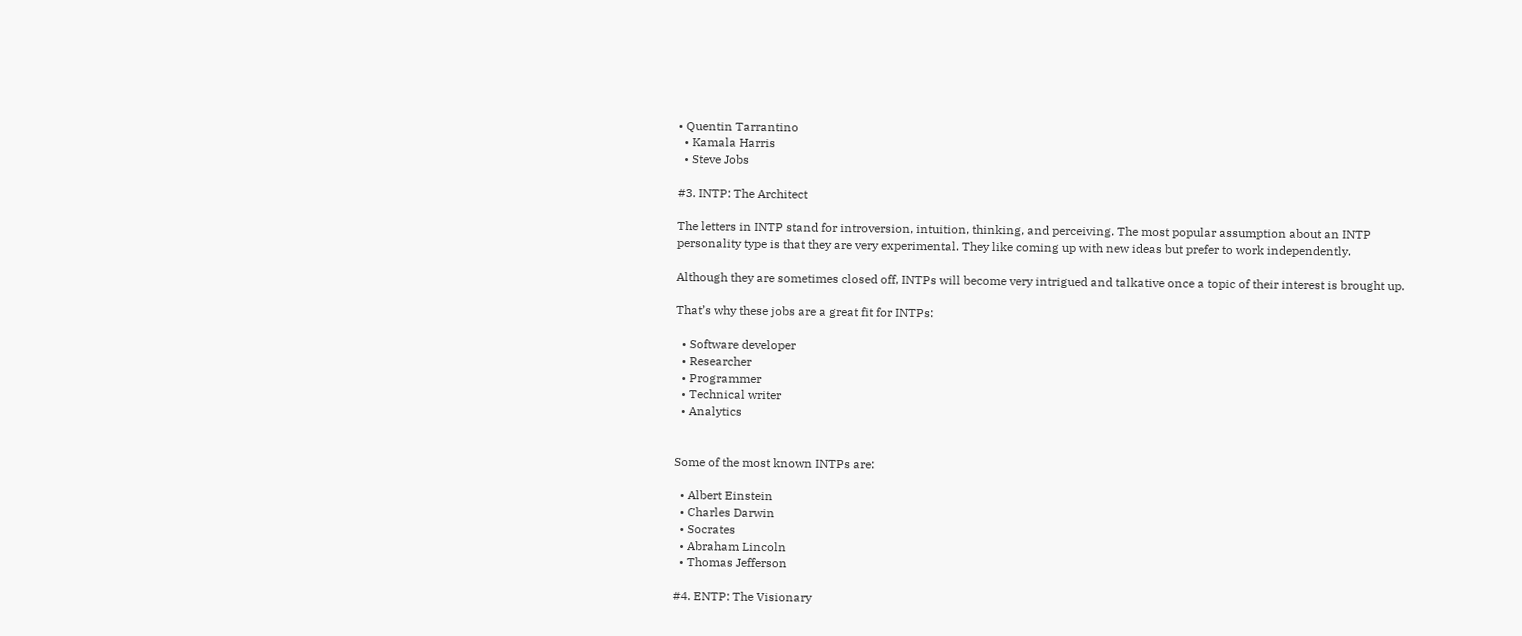• Quentin Tarrantino
  • Kamala Harris
  • Steve Jobs

#3. INTP: The Architect

The letters in INTP stand for introversion, intuition, thinking, and perceiving. The most popular assumption about an INTP personality type is that they are very experimental. They like coming up with new ideas but prefer to work independently.

Although they are sometimes closed off, INTPs will become very intrigued and talkative once a topic of their interest is brought up.

That’s why these jobs are a great fit for INTPs:

  • Software developer
  • Researcher
  • Programmer
  • Technical writer
  • Analytics


Some of the most known INTPs are:

  • Albert Einstein
  • Charles Darwin
  • Socrates
  • Abraham Lincoln
  • Thomas Jefferson

#4. ENTP: The Visionary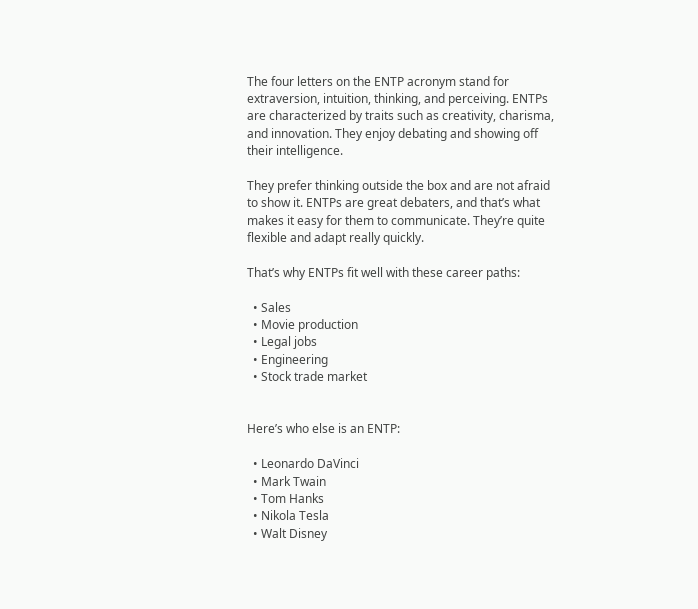The four letters on the ENTP acronym stand for extraversion, intuition, thinking, and perceiving. ENTPs are characterized by traits such as creativity, charisma, and innovation. They enjoy debating and showing off their intelligence.

They prefer thinking outside the box and are not afraid to show it. ENTPs are great debaters, and that’s what makes it easy for them to communicate. They’re quite flexible and adapt really quickly.

That’s why ENTPs fit well with these career paths:

  • Sales
  • Movie production
  • Legal jobs
  • Engineering
  • Stock trade market


Here’s who else is an ENTP:

  • Leonardo DaVinci
  • Mark Twain
  • Tom Hanks
  • Nikola Tesla
  • Walt Disney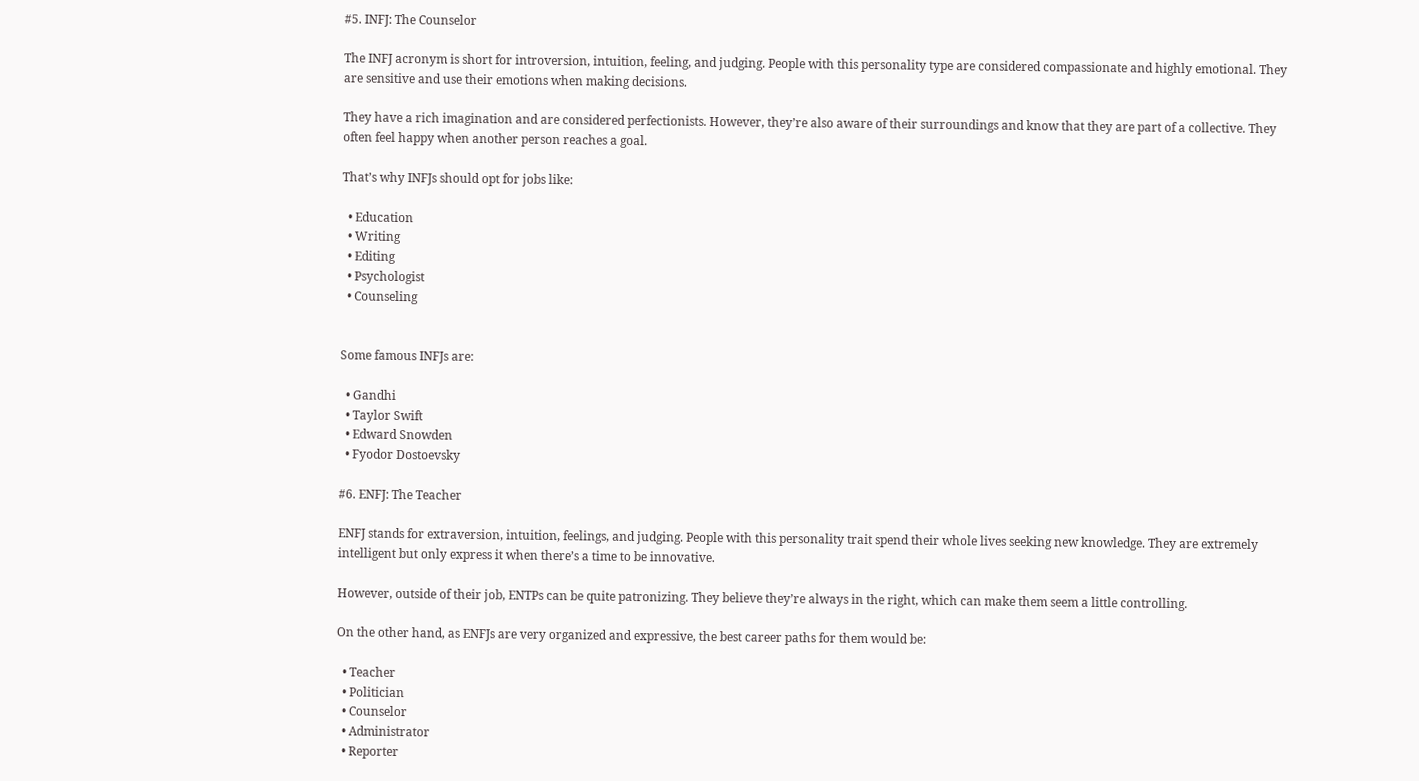#5. INFJ: The Counselor

The INFJ acronym is short for introversion, intuition, feeling, and judging. People with this personality type are considered compassionate and highly emotional. They are sensitive and use their emotions when making decisions.

They have a rich imagination and are considered perfectionists. However, they’re also aware of their surroundings and know that they are part of a collective. They often feel happy when another person reaches a goal.

That’s why INFJs should opt for jobs like:

  • Education
  • Writing
  • Editing
  • Psychologist
  • Counseling


Some famous INFJs are:

  • Gandhi
  • Taylor Swift
  • Edward Snowden
  • Fyodor Dostoevsky

#6. ENFJ: The Teacher

ENFJ stands for extraversion, intuition, feelings, and judging. People with this personality trait spend their whole lives seeking new knowledge. They are extremely intelligent but only express it when there’s a time to be innovative.

However, outside of their job, ENTPs can be quite patronizing. They believe they’re always in the right, which can make them seem a little controlling.

On the other hand, as ENFJs are very organized and expressive, the best career paths for them would be:

  • Teacher
  • Politician
  • Counselor
  • Administrator
  • Reporter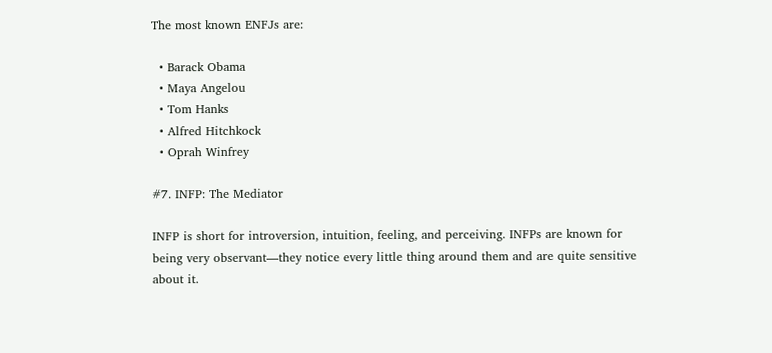The most known ENFJs are:

  • Barack Obama
  • Maya Angelou
  • Tom Hanks
  • Alfred Hitchkock
  • Oprah Winfrey

#7. INFP: The Mediator

INFP is short for introversion, intuition, feeling, and perceiving. INFPs are known for being very observant—they notice every little thing around them and are quite sensitive about it.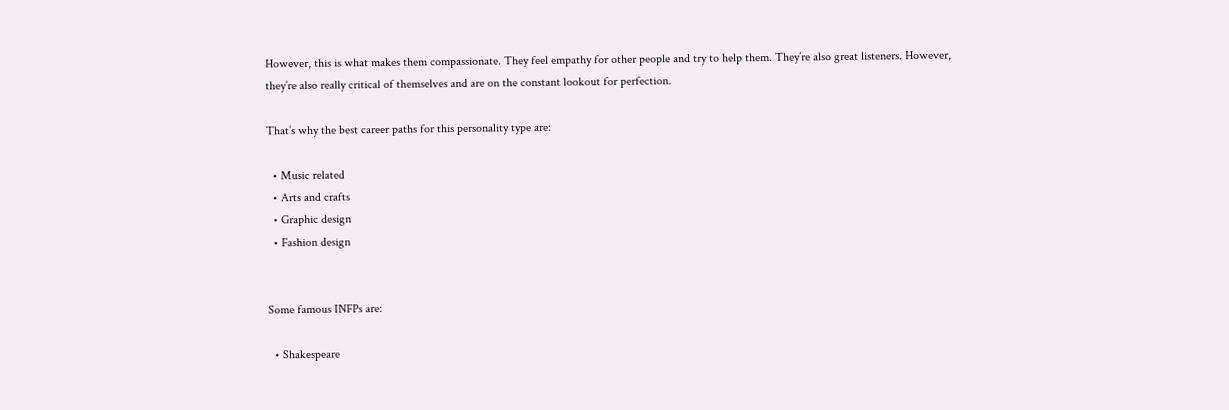However, this is what makes them compassionate. They feel empathy for other people and try to help them. They’re also great listeners. However, they’re also really critical of themselves and are on the constant lookout for perfection.

That’s why the best career paths for this personality type are:

  • Music related
  • Arts and crafts
  • Graphic design
  • Fashion design


Some famous INFPs are:

  • Shakespeare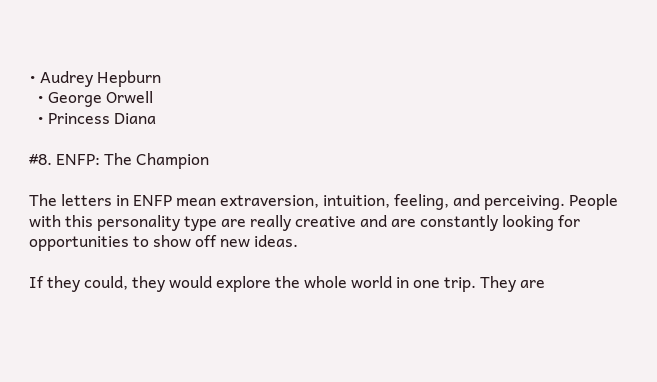• Audrey Hepburn
  • George Orwell
  • Princess Diana

#8. ENFP: The Champion

The letters in ENFP mean extraversion, intuition, feeling, and perceiving. People with this personality type are really creative and are constantly looking for opportunities to show off new ideas.

If they could, they would explore the whole world in one trip. They are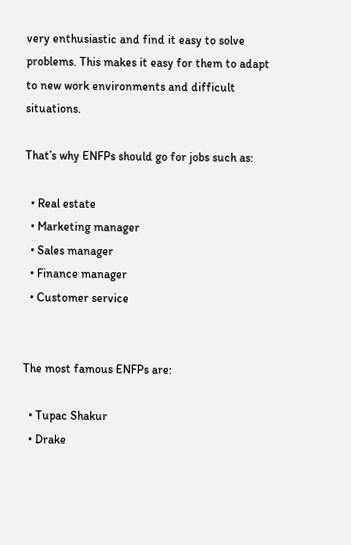very enthusiastic and find it easy to solve problems. This makes it easy for them to adapt to new work environments and difficult situations.

That’s why ENFPs should go for jobs such as:

  • Real estate
  • Marketing manager
  • Sales manager
  • Finance manager
  • Customer service


The most famous ENFPs are:

  • Tupac Shakur
  • Drake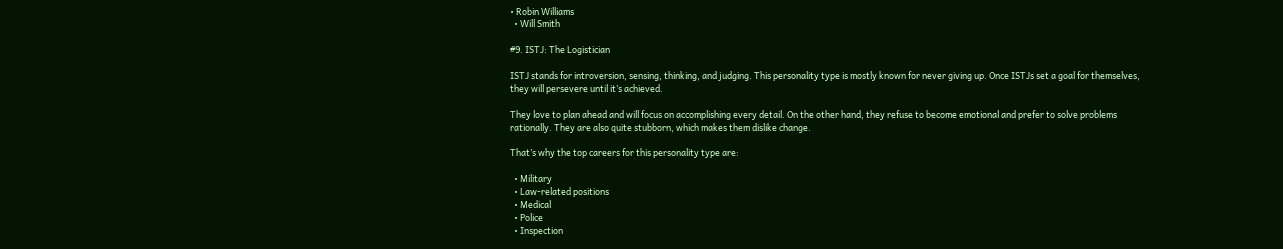• Robin Williams
  • Will Smith

#9. ISTJ: The Logistician

ISTJ stands for introversion, sensing, thinking, and judging. This personality type is mostly known for never giving up. Once ISTJs set a goal for themselves, they will persevere until it’s achieved.

They love to plan ahead and will focus on accomplishing every detail. On the other hand, they refuse to become emotional and prefer to solve problems rationally. They are also quite stubborn, which makes them dislike change.

That’s why the top careers for this personality type are:

  • Military
  • Law-related positions
  • Medical
  • Police
  • Inspection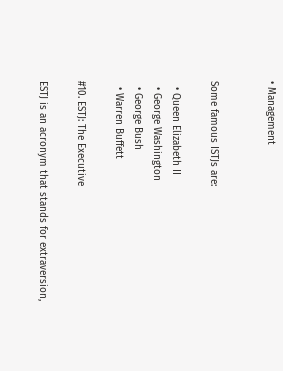• Management


Some famous ISTJs are:

  • Queen Elizabeth II
  • George Washington
  • George Bush
  • Warren Buffett

#10. ESTJ: The Executive

ESTJ is an acronym that stands for extraversion,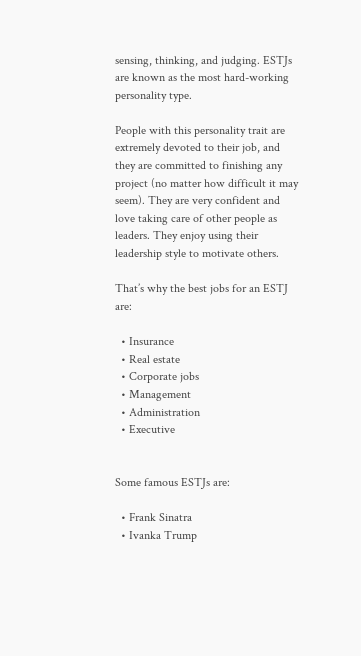sensing, thinking, and judging. ESTJs are known as the most hard-working personality type.

People with this personality trait are extremely devoted to their job, and they are committed to finishing any project (no matter how difficult it may seem). They are very confident and love taking care of other people as leaders. They enjoy using their leadership style to motivate others.

That’s why the best jobs for an ESTJ are:

  • Insurance
  • Real estate
  • Corporate jobs
  • Management
  • Administration
  • Executive


Some famous ESTJs are:

  • Frank Sinatra
  • Ivanka Trump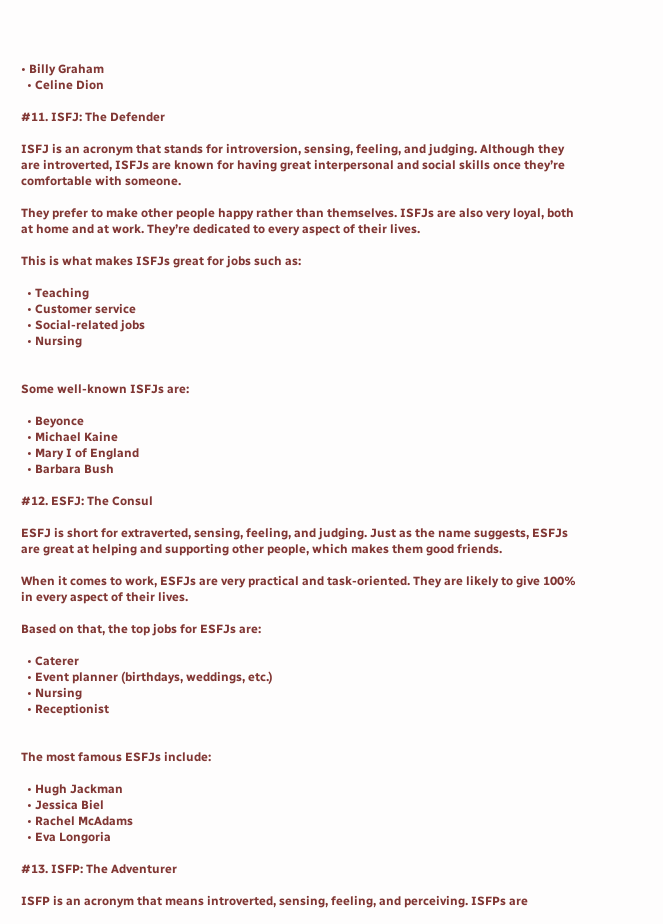• Billy Graham
  • Celine Dion

#11. ISFJ: The Defender

ISFJ is an acronym that stands for introversion, sensing, feeling, and judging. Although they are introverted, ISFJs are known for having great interpersonal and social skills once they’re comfortable with someone.

They prefer to make other people happy rather than themselves. ISFJs are also very loyal, both at home and at work. They’re dedicated to every aspect of their lives.

This is what makes ISFJs great for jobs such as:

  • Teaching
  • Customer service
  • Social-related jobs
  • Nursing


Some well-known ISFJs are:

  • Beyonce
  • Michael Kaine
  • Mary I of England
  • Barbara Bush

#12. ESFJ: The Consul

ESFJ is short for extraverted, sensing, feeling, and judging. Just as the name suggests, ESFJs are great at helping and supporting other people, which makes them good friends.

When it comes to work, ESFJs are very practical and task-oriented. They are likely to give 100% in every aspect of their lives.

Based on that, the top jobs for ESFJs are:

  • Caterer
  • Event planner (birthdays, weddings, etc.)
  • Nursing
  • Receptionist


The most famous ESFJs include:

  • Hugh Jackman
  • Jessica Biel
  • Rachel McAdams
  • Eva Longoria

#13. ISFP: The Adventurer

ISFP is an acronym that means introverted, sensing, feeling, and perceiving. ISFPs are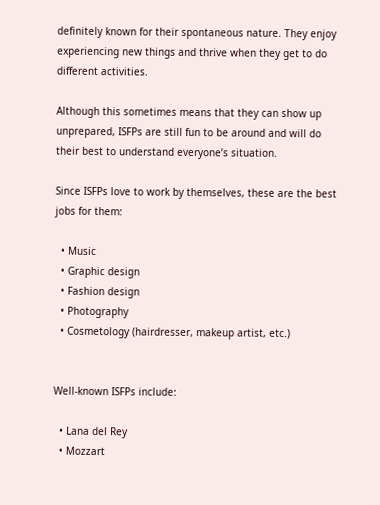definitely known for their spontaneous nature. They enjoy experiencing new things and thrive when they get to do different activities.

Although this sometimes means that they can show up unprepared, ISFPs are still fun to be around and will do their best to understand everyone’s situation.

Since ISFPs love to work by themselves, these are the best jobs for them:

  • Music
  • Graphic design
  • Fashion design
  • Photography
  • Cosmetology (hairdresser, makeup artist, etc.)


Well-known ISFPs include:

  • Lana del Rey
  • Mozzart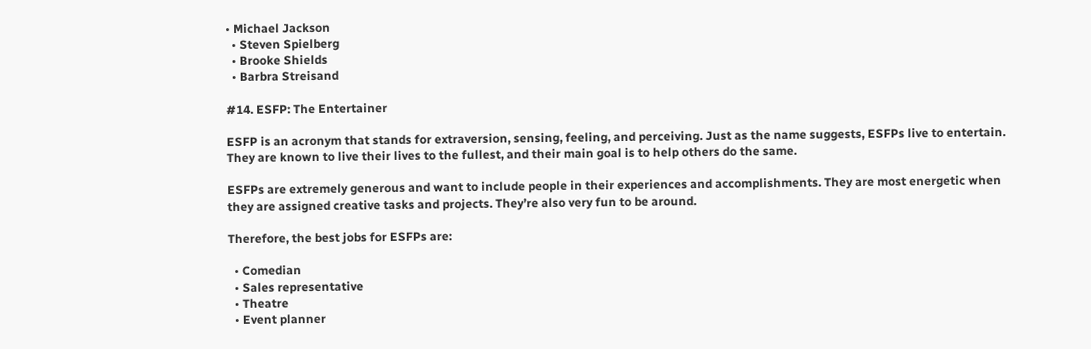• Michael Jackson
  • Steven Spielberg
  • Brooke Shields
  • Barbra Streisand

#14. ESFP: The Entertainer

ESFP is an acronym that stands for extraversion, sensing, feeling, and perceiving. Just as the name suggests, ESFPs live to entertain. They are known to live their lives to the fullest, and their main goal is to help others do the same.

ESFPs are extremely generous and want to include people in their experiences and accomplishments. They are most energetic when they are assigned creative tasks and projects. They’re also very fun to be around.

Therefore, the best jobs for ESFPs are:

  • Comedian
  • Sales representative
  • Theatre
  • Event planner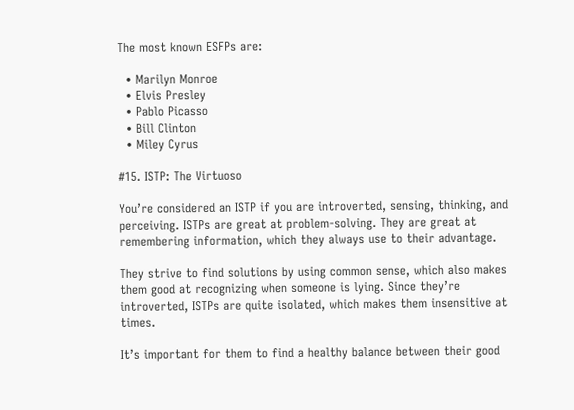The most known ESFPs are:

  • Marilyn Monroe
  • Elvis Presley
  • Pablo Picasso
  • Bill Clinton
  • Miley Cyrus

#15. ISTP: The Virtuoso

You’re considered an ISTP if you are introverted, sensing, thinking, and perceiving. ISTPs are great at problem-solving. They are great at remembering information, which they always use to their advantage.

They strive to find solutions by using common sense, which also makes them good at recognizing when someone is lying. Since they’re introverted, ISTPs are quite isolated, which makes them insensitive at times.

It’s important for them to find a healthy balance between their good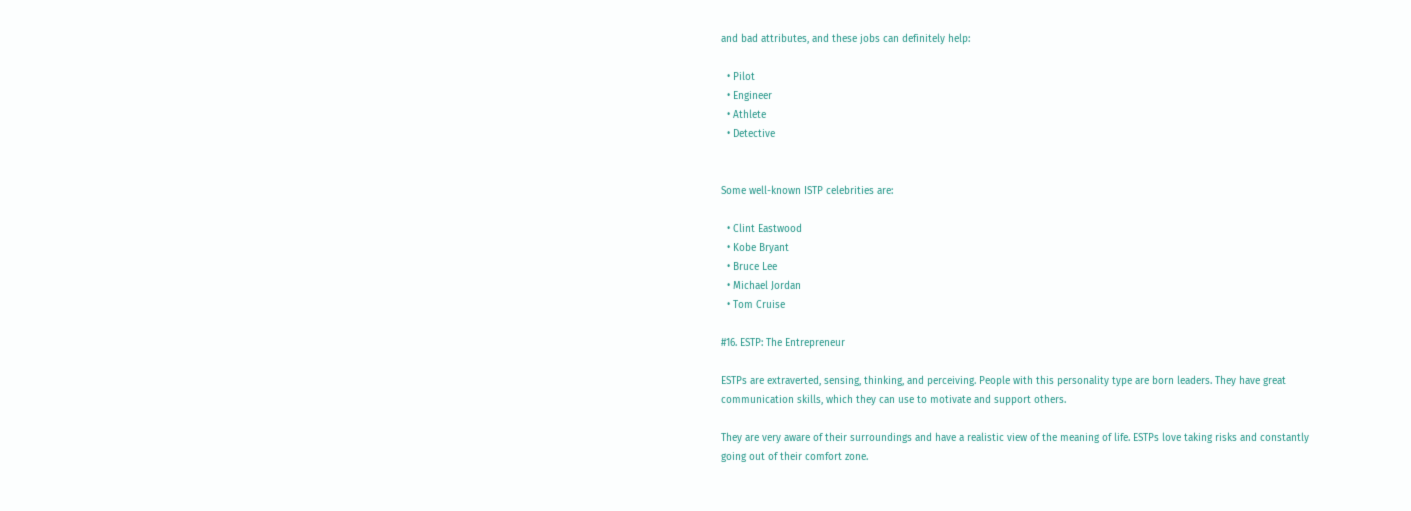and bad attributes, and these jobs can definitely help:

  • Pilot
  • Engineer
  • Athlete
  • Detective


Some well-known ISTP celebrities are:

  • Clint Eastwood
  • Kobe Bryant
  • Bruce Lee
  • Michael Jordan
  • Tom Cruise

#16. ESTP: The Entrepreneur

ESTPs are extraverted, sensing, thinking, and perceiving. People with this personality type are born leaders. They have great communication skills, which they can use to motivate and support others.

They are very aware of their surroundings and have a realistic view of the meaning of life. ESTPs love taking risks and constantly going out of their comfort zone.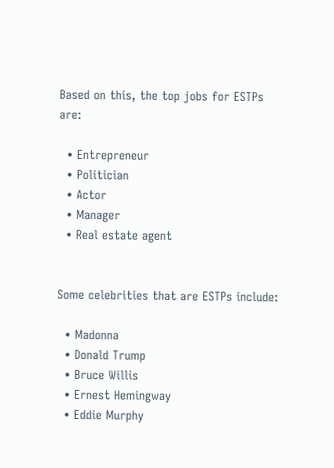Based on this, the top jobs for ESTPs are:

  • Entrepreneur
  • Politician
  • Actor
  • Manager
  • Real estate agent


Some celebrities that are ESTPs include:

  • Madonna
  • Donald Trump
  • Bruce Willis
  • Ernest Hemingway
  • Eddie Murphy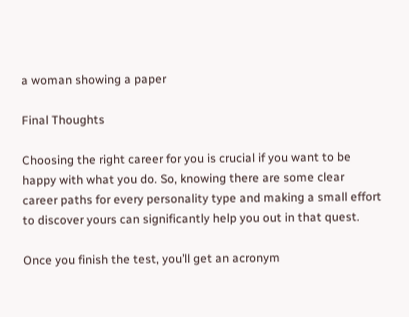a woman showing a paper

Final Thoughts

Choosing the right career for you is crucial if you want to be happy with what you do. So, knowing there are some clear career paths for every personality type and making a small effort to discover yours can significantly help you out in that quest.

Once you finish the test, you’ll get an acronym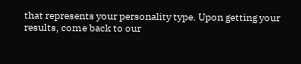that represents your personality type. Upon getting your results, come back to our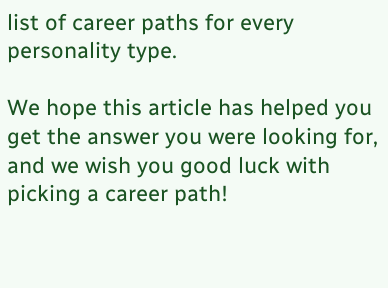list of career paths for every personality type.

We hope this article has helped you get the answer you were looking for, and we wish you good luck with picking a career path!